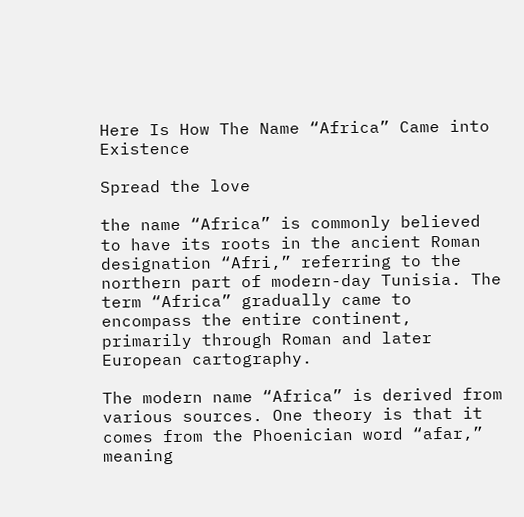Here Is How The Name “Africa” Came into Existence

Spread the love

the name “Africa” is commonly believed to have its roots in the ancient Roman designation “Afri,” referring to the northern part of modern-day Tunisia. The term “Africa” gradually came to encompass the entire continent, primarily through Roman and later European cartography.

The modern name “Africa” is derived from various sources. One theory is that it comes from the Phoenician word “afar,” meaning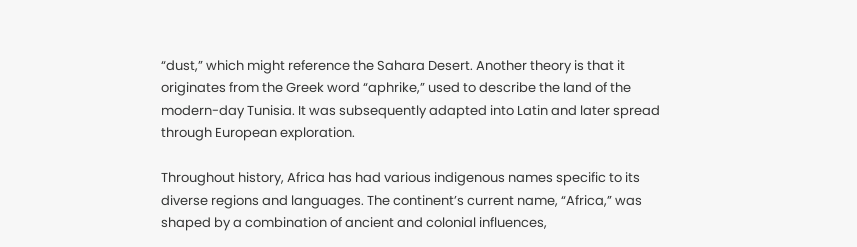“dust,” which might reference the Sahara Desert. Another theory is that it originates from the Greek word “aphrike,” used to describe the land of the modern-day Tunisia. It was subsequently adapted into Latin and later spread through European exploration.

Throughout history, Africa has had various indigenous names specific to its diverse regions and languages. The continent’s current name, “Africa,” was shaped by a combination of ancient and colonial influences,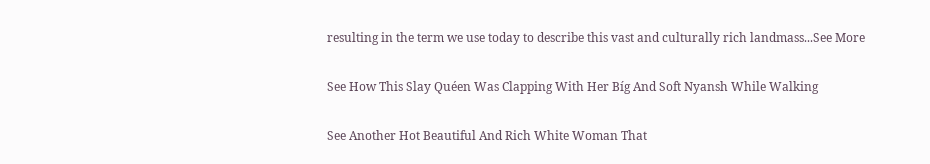resulting in the term we use today to describe this vast and culturally rich landmass...See More

See How This Slay Quéen Was Clapping With Her Bíg And Soft Nyansh While Walking

See Another Hot Beautiful And Rich White Woman That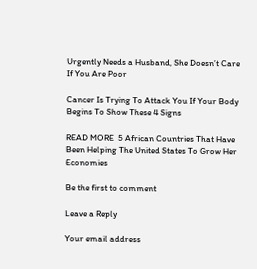Urgently Needs a Husband, She Doesn’t Care If You Are Poor

Cancer Is Trying To Attack You If Your Body Begins To Show These 4 Signs

READ MORE  5 African Countries That Have Been Helping The United States To Grow Her Economies

Be the first to comment

Leave a Reply

Your email address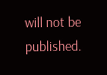will not be published.